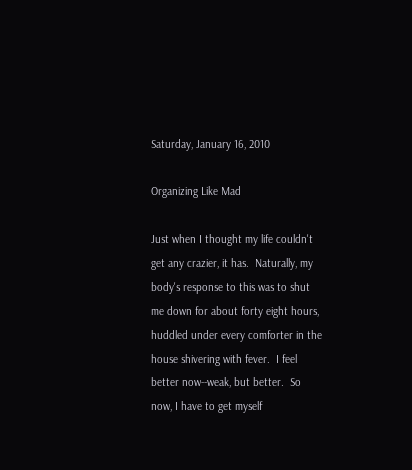Saturday, January 16, 2010

Organizing Like Mad

Just when I thought my life couldn't get any crazier, it has.  Naturally, my body's response to this was to shut me down for about forty eight hours, huddled under every comforter in the house shivering with fever.  I feel better now--weak, but better.  So now, I have to get myself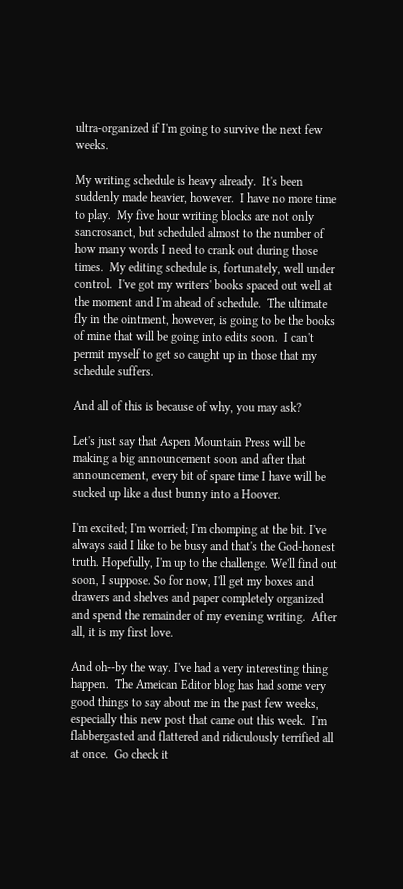ultra-organized if I'm going to survive the next few weeks.

My writing schedule is heavy already.  It's been suddenly made heavier, however.  I have no more time to play.  My five hour writing blocks are not only sancrosanct, but scheduled almost to the number of how many words I need to crank out during those times.  My editing schedule is, fortunately, well under control.  I've got my writers' books spaced out well at the moment and I'm ahead of schedule.  The ultimate fly in the ointment, however, is going to be the books of mine that will be going into edits soon.  I can't permit myself to get so caught up in those that my schedule suffers.

And all of this is because of why, you may ask?

Let's just say that Aspen Mountain Press will be making a big announcement soon and after that announcement, every bit of spare time I have will be sucked up like a dust bunny into a Hoover.

I'm excited; I'm worried; I'm chomping at the bit. I've always said I like to be busy and that's the God-honest truth. Hopefully, I'm up to the challenge. We'll find out soon, I suppose. So for now, I'll get my boxes and drawers and shelves and paper completely organized and spend the remainder of my evening writing.  After all, it is my first love.

And oh--by the way. I've had a very interesting thing happen.  The Ameican Editor blog has had some very good things to say about me in the past few weeks, especially this new post that came out this week.  I'm flabbergasted and flattered and ridiculously terrified all at once.  Go check it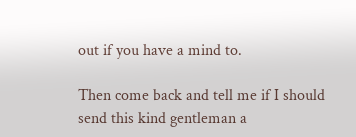out if you have a mind to.

Then come back and tell me if I should send this kind gentleman a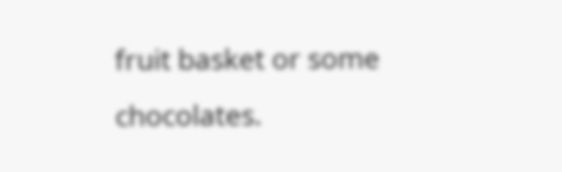fruit basket or some chocolates.